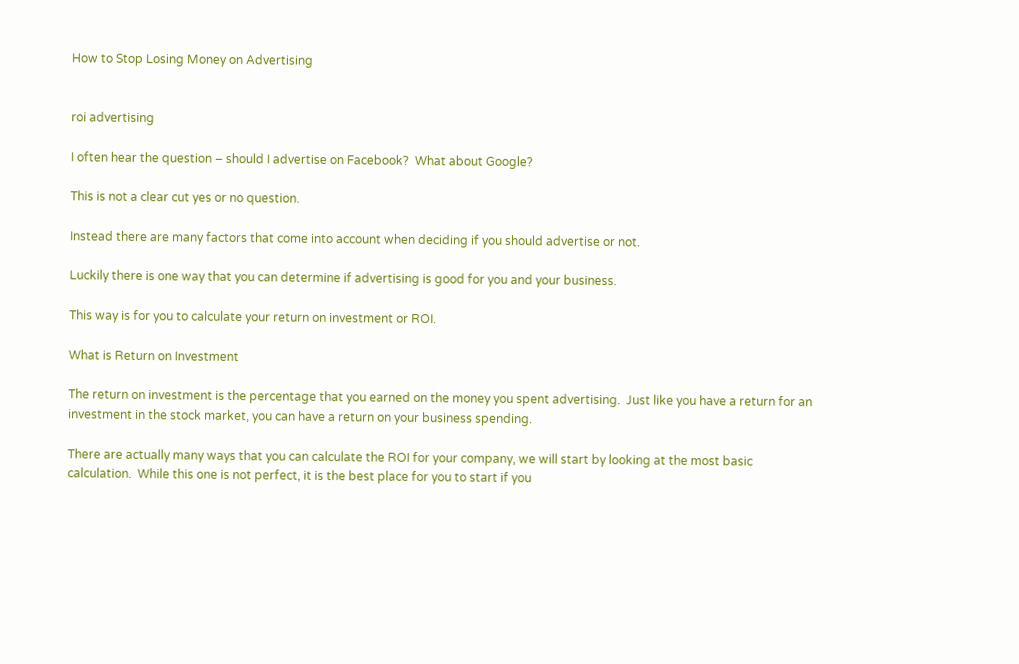How to Stop Losing Money on Advertising


roi advertising

I often hear the question – should I advertise on Facebook?  What about Google?

This is not a clear cut yes or no question.

Instead there are many factors that come into account when deciding if you should advertise or not.

Luckily there is one way that you can determine if advertising is good for you and your business.

This way is for you to calculate your return on investment or ROI.

What is Return on Investment

The return on investment is the percentage that you earned on the money you spent advertising.  Just like you have a return for an investment in the stock market, you can have a return on your business spending.

There are actually many ways that you can calculate the ROI for your company, we will start by looking at the most basic calculation.  While this one is not perfect, it is the best place for you to start if you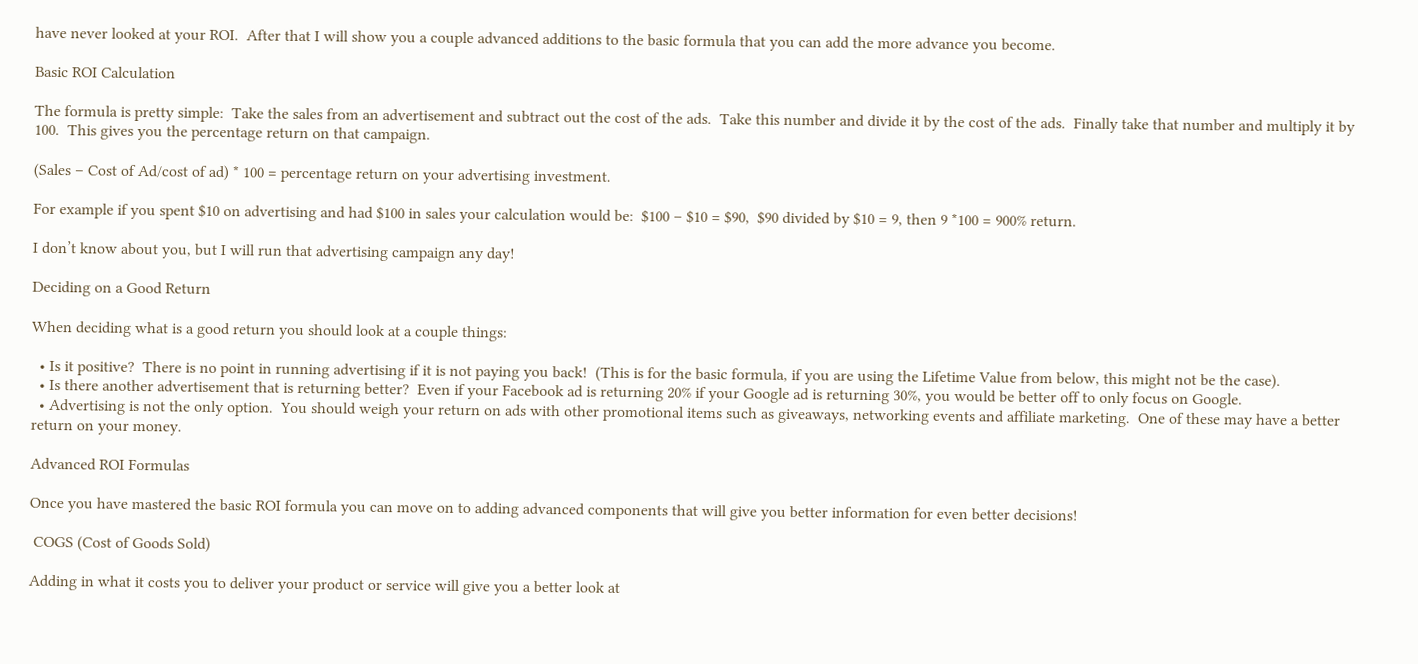have never looked at your ROI.  After that I will show you a couple advanced additions to the basic formula that you can add the more advance you become.

Basic ROI Calculation

The formula is pretty simple:  Take the sales from an advertisement and subtract out the cost of the ads.  Take this number and divide it by the cost of the ads.  Finally take that number and multiply it by 100.  This gives you the percentage return on that campaign.

(Sales – Cost of Ad/cost of ad) * 100 = percentage return on your advertising investment.

For example if you spent $10 on advertising and had $100 in sales your calculation would be:  $100 – $10 = $90,  $90 divided by $10 = 9, then 9 *100 = 900% return.

I don’t know about you, but I will run that advertising campaign any day!

Deciding on a Good Return

When deciding what is a good return you should look at a couple things:

  • Is it positive?  There is no point in running advertising if it is not paying you back!  (This is for the basic formula, if you are using the Lifetime Value from below, this might not be the case).
  • Is there another advertisement that is returning better?  Even if your Facebook ad is returning 20% if your Google ad is returning 30%, you would be better off to only focus on Google.
  • Advertising is not the only option.  You should weigh your return on ads with other promotional items such as giveaways, networking events and affiliate marketing.  One of these may have a better return on your money.

Advanced ROI Formulas

Once you have mastered the basic ROI formula you can move on to adding advanced components that will give you better information for even better decisions!

 COGS (Cost of Goods Sold)

Adding in what it costs you to deliver your product or service will give you a better look at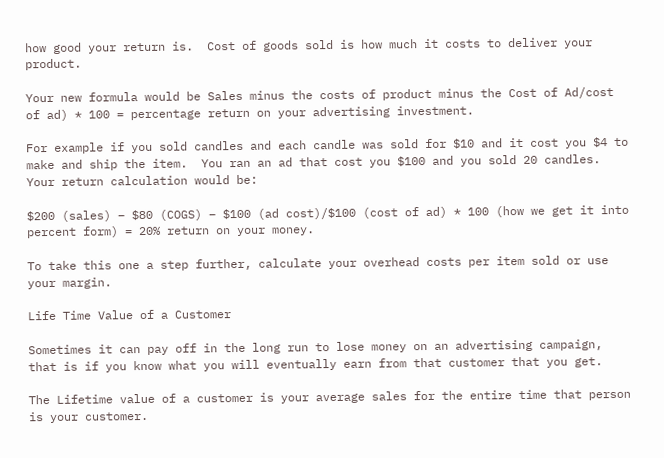how good your return is.  Cost of goods sold is how much it costs to deliver your product.

Your new formula would be Sales minus the costs of product minus the Cost of Ad/cost of ad) * 100 = percentage return on your advertising investment.

For example if you sold candles and each candle was sold for $10 and it cost you $4 to make and ship the item.  You ran an ad that cost you $100 and you sold 20 candles.  Your return calculation would be:

$200 (sales) – $80 (COGS) – $100 (ad cost)/$100 (cost of ad) * 100 (how we get it into percent form) = 20% return on your money.

To take this one a step further, calculate your overhead costs per item sold or use your margin.

Life Time Value of a Customer

Sometimes it can pay off in the long run to lose money on an advertising campaign, that is if you know what you will eventually earn from that customer that you get.

The Lifetime value of a customer is your average sales for the entire time that person is your customer.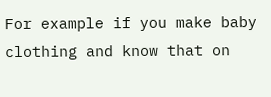For example if you make baby clothing and know that on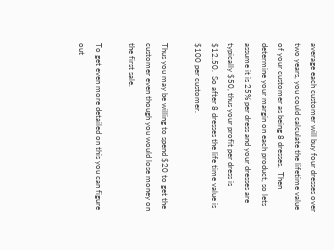average each customer will buy four dresses over two years, you could calculate the lifetime value of your customer as being 8 dresses.  Then determine your margin on each product, so lets assume it is 25% per dress and your dresses are typically $50, thus your profit per dress is $12.50.  So after 8 dresses the life time value is $100 per customer.

Thus you may be willing to spend $20 to get the customer even though you would lose money on the first sale.

To get even more detailed on this you can figure out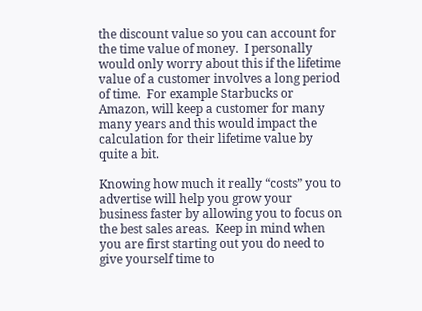the discount value so you can account for the time value of money.  I personally would only worry about this if the lifetime value of a customer involves a long period of time.  For example Starbucks or Amazon, will keep a customer for many many years and this would impact the calculation for their lifetime value by quite a bit.

Knowing how much it really “costs” you to advertise will help you grow your business faster by allowing you to focus on the best sales areas.  Keep in mind when you are first starting out you do need to give yourself time to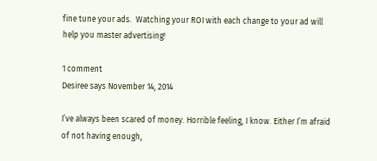fine tune your ads.  Watching your ROI with each change to your ad will help you master advertising!

1 comment
Desiree says November 14, 2014

I’ve always been scared of money. Horrible feeling, I know. Either I’m afraid of not having enough,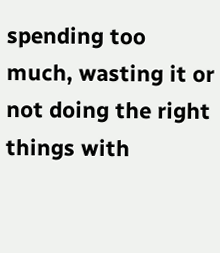spending too much, wasting it or not doing the right things with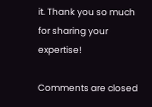it. Thank you so much for sharing your expertise!

Comments are closed